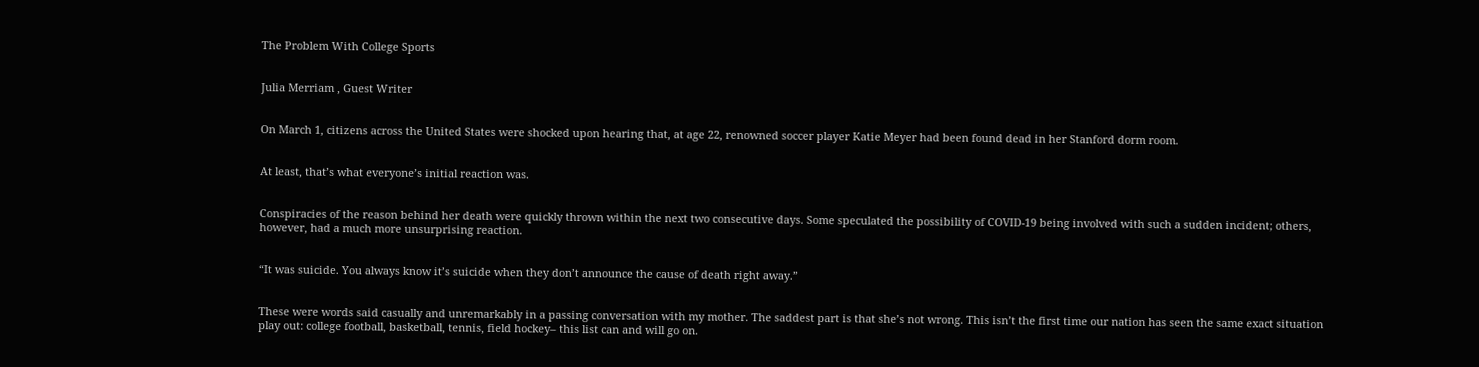The Problem With College Sports


Julia Merriam , Guest Writer


On March 1, citizens across the United States were shocked upon hearing that, at age 22, renowned soccer player Katie Meyer had been found dead in her Stanford dorm room.


At least, that’s what everyone’s initial reaction was.


Conspiracies of the reason behind her death were quickly thrown within the next two consecutive days. Some speculated the possibility of COVID-19 being involved with such a sudden incident; others, however, had a much more unsurprising reaction.


“It was suicide. You always know it’s suicide when they don’t announce the cause of death right away.”


These were words said casually and unremarkably in a passing conversation with my mother. The saddest part is that she’s not wrong. This isn’t the first time our nation has seen the same exact situation play out: college football, basketball, tennis, field hockey– this list can and will go on.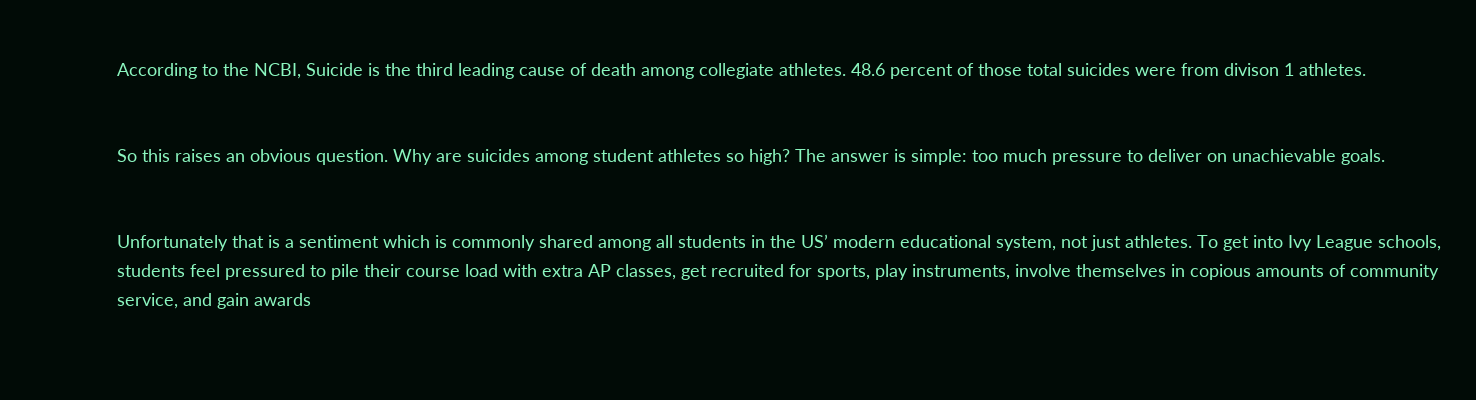According to the NCBI, Suicide is the third leading cause of death among collegiate athletes. 48.6 percent of those total suicides were from divison 1 athletes.


So this raises an obvious question. Why are suicides among student athletes so high? The answer is simple: too much pressure to deliver on unachievable goals.


Unfortunately that is a sentiment which is commonly shared among all students in the US’ modern educational system, not just athletes. To get into Ivy League schools, students feel pressured to pile their course load with extra AP classes, get recruited for sports, play instruments, involve themselves in copious amounts of community service, and gain awards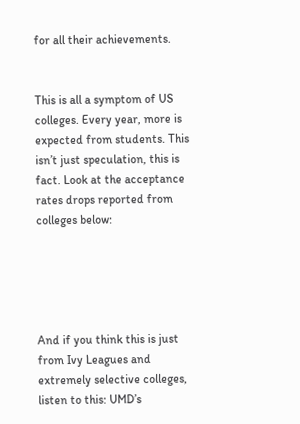for all their achievements.


This is all a symptom of US colleges. Every year, more is expected from students. This isn’t just speculation, this is fact. Look at the acceptance rates drops reported from colleges below:





And if you think this is just from Ivy Leagues and extremely selective colleges, listen to this: UMD’s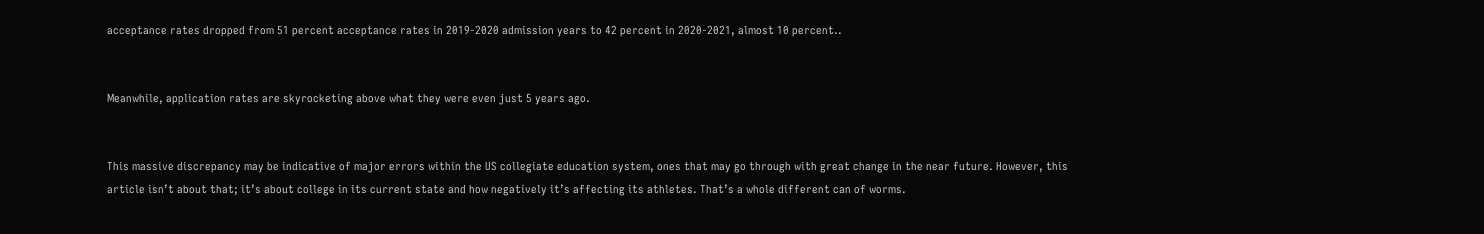acceptance rates dropped from 51 percent acceptance rates in 2019-2020 admission years to 42 percent in 2020-2021, almost 10 percent..


Meanwhile, application rates are skyrocketing above what they were even just 5 years ago.


This massive discrepancy may be indicative of major errors within the US collegiate education system, ones that may go through with great change in the near future. However, this article isn’t about that; it’s about college in its current state and how negatively it’s affecting its athletes. That’s a whole different can of worms.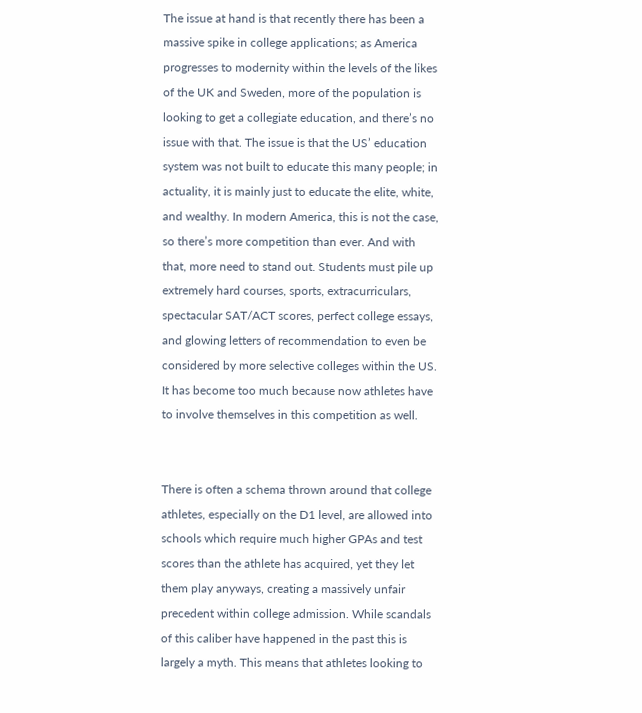The issue at hand is that recently there has been a massive spike in college applications; as America progresses to modernity within the levels of the likes of the UK and Sweden, more of the population is looking to get a collegiate education, and there’s no issue with that. The issue is that the US’ education system was not built to educate this many people; in actuality, it is mainly just to educate the elite, white, and wealthy. In modern America, this is not the case, so there’s more competition than ever. And with that, more need to stand out. Students must pile up extremely hard courses, sports, extracurriculars, spectacular SAT/ACT scores, perfect college essays, and glowing letters of recommendation to even be considered by more selective colleges within the US. It has become too much because now athletes have to involve themselves in this competition as well.


There is often a schema thrown around that college athletes, especially on the D1 level, are allowed into schools which require much higher GPAs and test scores than the athlete has acquired, yet they let them play anyways, creating a massively unfair precedent within college admission. While scandals of this caliber have happened in the past this is largely a myth. This means that athletes looking to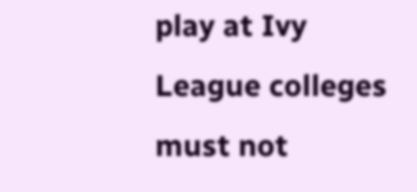play at Ivy League colleges must not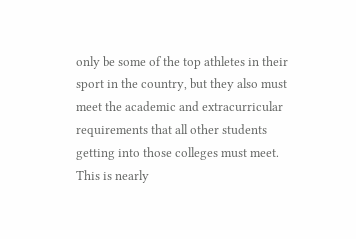only be some of the top athletes in their sport in the country, but they also must meet the academic and extracurricular requirements that all other students getting into those colleges must meet. This is nearly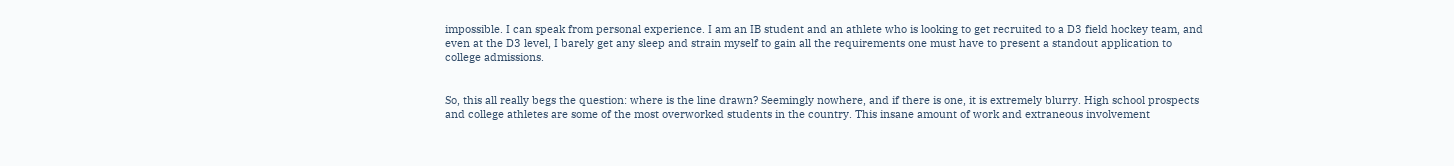impossible. I can speak from personal experience. I am an IB student and an athlete who is looking to get recruited to a D3 field hockey team, and even at the D3 level, I barely get any sleep and strain myself to gain all the requirements one must have to present a standout application to college admissions.


So, this all really begs the question: where is the line drawn? Seemingly nowhere, and if there is one, it is extremely blurry. High school prospects and college athletes are some of the most overworked students in the country. This insane amount of work and extraneous involvement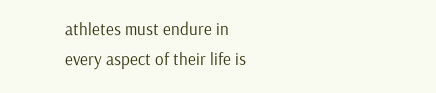athletes must endure in every aspect of their life is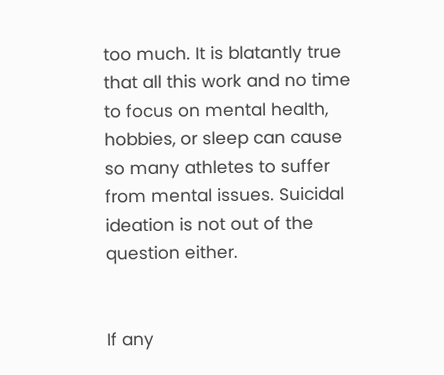too much. It is blatantly true that all this work and no time to focus on mental health, hobbies, or sleep can cause so many athletes to suffer from mental issues. Suicidal ideation is not out of the question either.


If any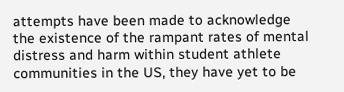attempts have been made to acknowledge the existence of the rampant rates of mental distress and harm within student athlete communities in the US, they have yet to be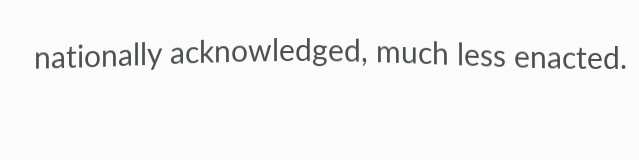nationally acknowledged, much less enacted.